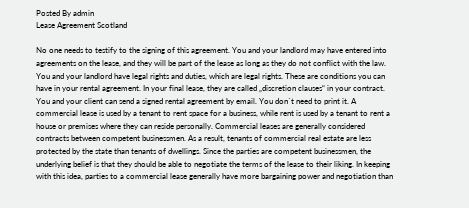Posted By admin
Lease Agreement Scotland

No one needs to testify to the signing of this agreement. You and your landlord may have entered into agreements on the lease, and they will be part of the lease as long as they do not conflict with the law. You and your landlord have legal rights and duties, which are legal rights. These are conditions you can have in your rental agreement. In your final lease, they are called „discretion clauses“ in your contract. You and your client can send a signed rental agreement by email. You don`t need to print it. A commercial lease is used by a tenant to rent space for a business, while rent is used by a tenant to rent a house or premises where they can reside personally. Commercial leases are generally considered contracts between competent businessmen. As a result, tenants of commercial real estate are less protected by the state than tenants of dwellings. Since the parties are competent businessmen, the underlying belief is that they should be able to negotiate the terms of the lease to their liking. In keeping with this idea, parties to a commercial lease generally have more bargaining power and negotiation than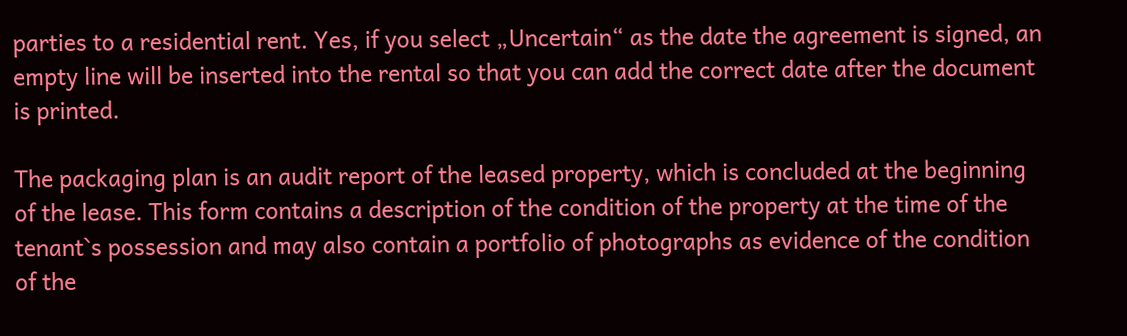parties to a residential rent. Yes, if you select „Uncertain“ as the date the agreement is signed, an empty line will be inserted into the rental so that you can add the correct date after the document is printed.

The packaging plan is an audit report of the leased property, which is concluded at the beginning of the lease. This form contains a description of the condition of the property at the time of the tenant`s possession and may also contain a portfolio of photographs as evidence of the condition of the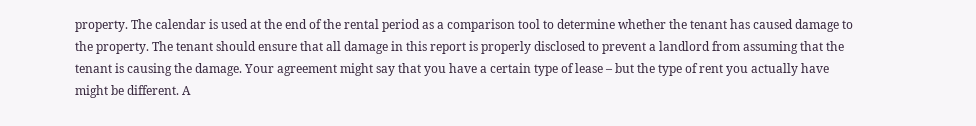property. The calendar is used at the end of the rental period as a comparison tool to determine whether the tenant has caused damage to the property. The tenant should ensure that all damage in this report is properly disclosed to prevent a landlord from assuming that the tenant is causing the damage. Your agreement might say that you have a certain type of lease – but the type of rent you actually have might be different. A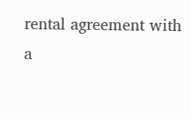rental agreement with a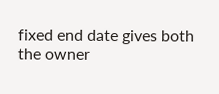fixed end date gives both the owner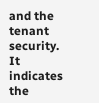and the tenant security. It indicates the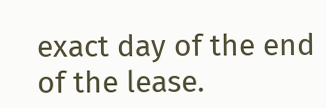exact day of the end of the lease.